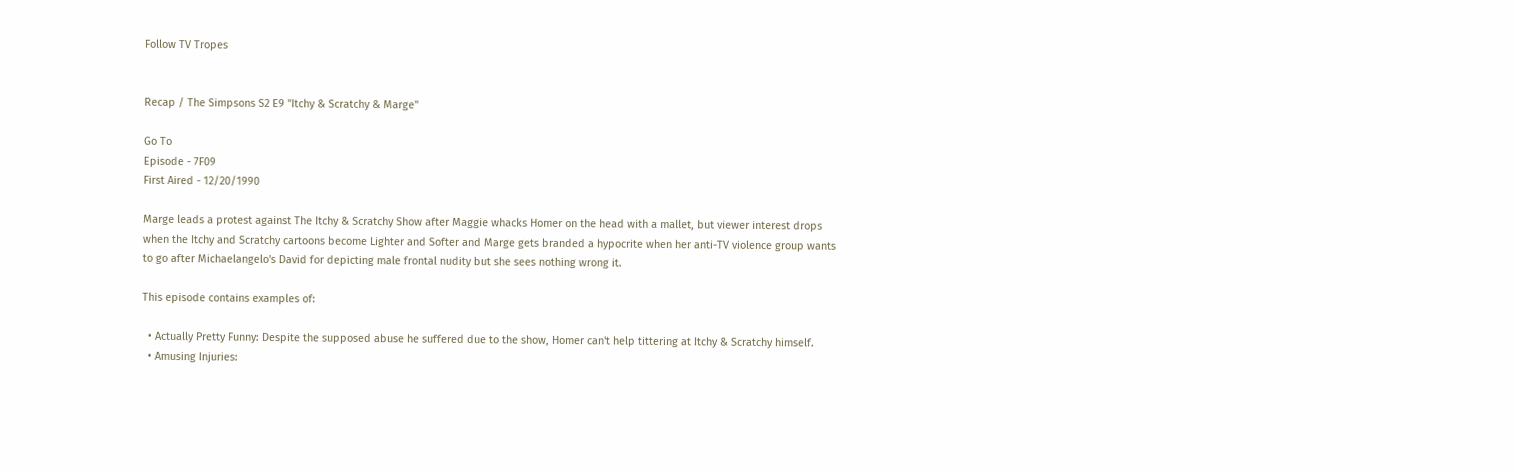Follow TV Tropes


Recap / The Simpsons S2 E9 "Itchy & Scratchy & Marge"

Go To
Episode - 7F09
First Aired - 12/20/1990

Marge leads a protest against The Itchy & Scratchy Show after Maggie whacks Homer on the head with a mallet, but viewer interest drops when the Itchy and Scratchy cartoons become Lighter and Softer and Marge gets branded a hypocrite when her anti-TV violence group wants to go after Michaelangelo's David for depicting male frontal nudity but she sees nothing wrong it.

This episode contains examples of:

  • Actually Pretty Funny: Despite the supposed abuse he suffered due to the show, Homer can't help tittering at Itchy & Scratchy himself.
  • Amusing Injuries: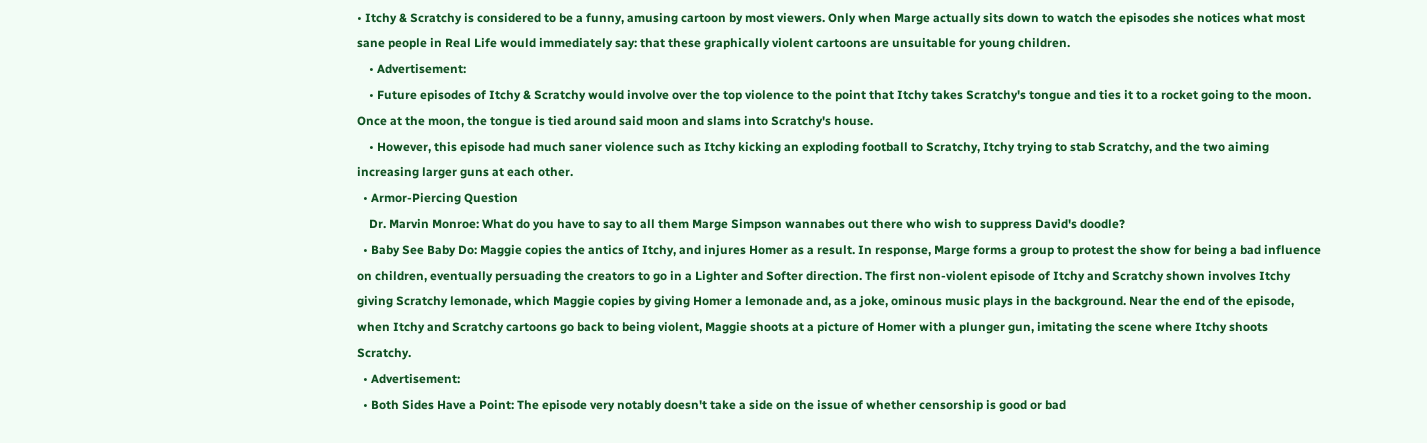• Itchy & Scratchy is considered to be a funny, amusing cartoon by most viewers. Only when Marge actually sits down to watch the episodes she notices what most sane people in Real Life would immediately say: that these graphically violent cartoons are unsuitable for young children.
    • Advertisement:
    • Future episodes of Itchy & Scratchy would involve over the top violence to the point that Itchy takes Scratchy's tongue and ties it to a rocket going to the moon. Once at the moon, the tongue is tied around said moon and slams into Scratchy's house.
    • However, this episode had much saner violence such as Itchy kicking an exploding football to Scratchy, Itchy trying to stab Scratchy, and the two aiming increasing larger guns at each other.
  • Armor-Piercing Question
    Dr. Marvin Monroe: What do you have to say to all them Marge Simpson wannabes out there who wish to suppress David's doodle?
  • Baby See Baby Do: Maggie copies the antics of Itchy, and injures Homer as a result. In response, Marge forms a group to protest the show for being a bad influence on children, eventually persuading the creators to go in a Lighter and Softer direction. The first non-violent episode of Itchy and Scratchy shown involves Itchy giving Scratchy lemonade, which Maggie copies by giving Homer a lemonade and, as a joke, ominous music plays in the background. Near the end of the episode, when Itchy and Scratchy cartoons go back to being violent, Maggie shoots at a picture of Homer with a plunger gun, imitating the scene where Itchy shoots Scratchy.
  • Advertisement:
  • Both Sides Have a Point: The episode very notably doesn't take a side on the issue of whether censorship is good or bad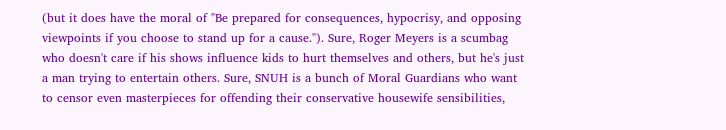(but it does have the moral of "Be prepared for consequences, hypocrisy, and opposing viewpoints if you choose to stand up for a cause."). Sure, Roger Meyers is a scumbag who doesn't care if his shows influence kids to hurt themselves and others, but he's just a man trying to entertain others. Sure, SNUH is a bunch of Moral Guardians who want to censor even masterpieces for offending their conservative housewife sensibilities,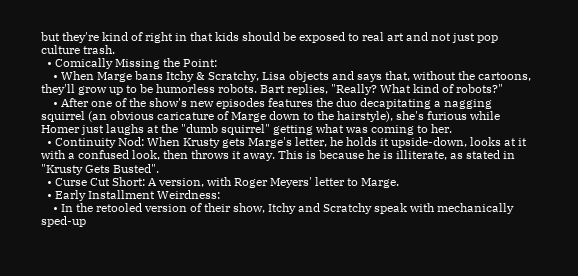but they're kind of right in that kids should be exposed to real art and not just pop culture trash.
  • Comically Missing the Point:
    • When Marge bans Itchy & Scratchy, Lisa objects and says that, without the cartoons, they'll grow up to be humorless robots. Bart replies, "Really? What kind of robots?"
    • After one of the show's new episodes features the duo decapitating a nagging squirrel (an obvious caricature of Marge down to the hairstyle), she's furious while Homer just laughs at the "dumb squirrel" getting what was coming to her.
  • Continuity Nod: When Krusty gets Marge's letter, he holds it upside-down, looks at it with a confused look, then throws it away. This is because he is illiterate, as stated in "Krusty Gets Busted".
  • Curse Cut Short: A version, with Roger Meyers' letter to Marge.
  • Early Installment Weirdness:
    • In the retooled version of their show, Itchy and Scratchy speak with mechanically sped-up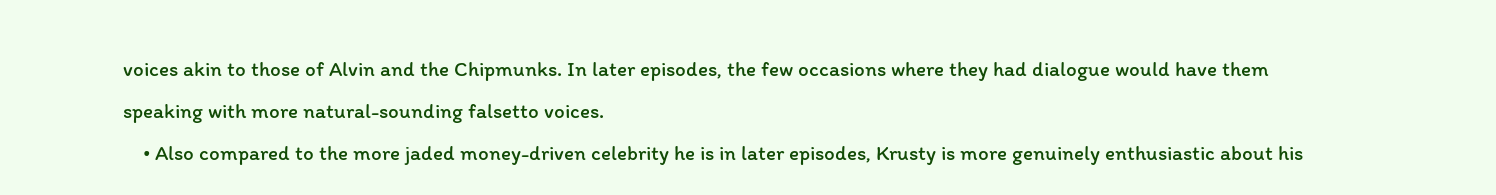voices akin to those of Alvin and the Chipmunks. In later episodes, the few occasions where they had dialogue would have them speaking with more natural-sounding falsetto voices.
    • Also compared to the more jaded money-driven celebrity he is in later episodes, Krusty is more genuinely enthusiastic about his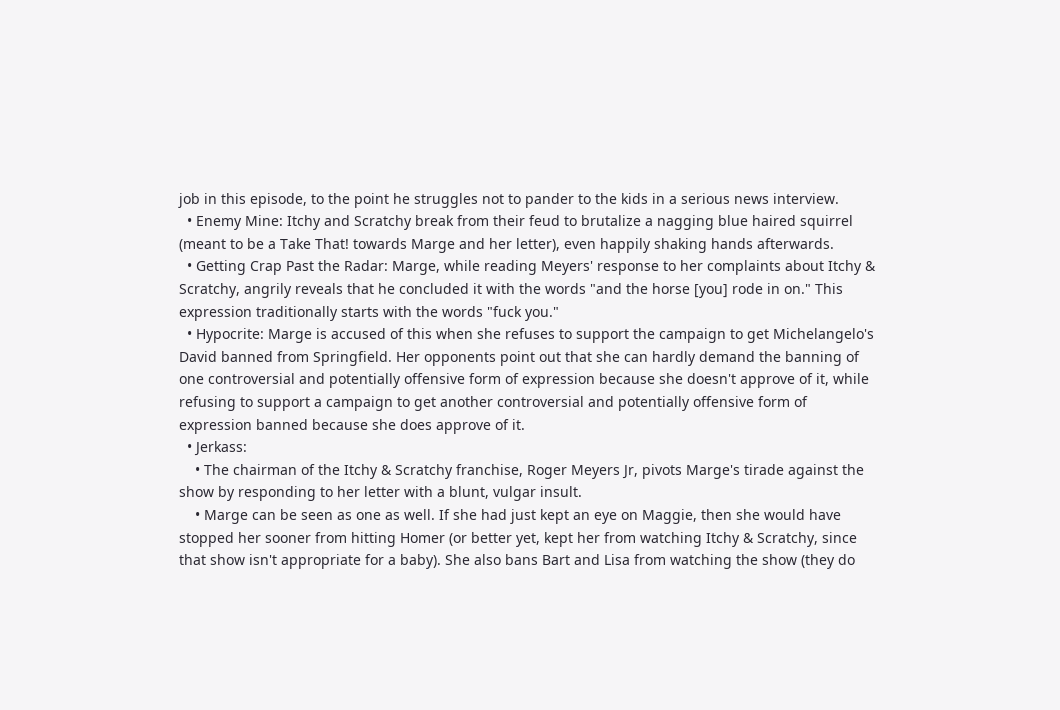job in this episode, to the point he struggles not to pander to the kids in a serious news interview.
  • Enemy Mine: Itchy and Scratchy break from their feud to brutalize a nagging blue haired squirrel (meant to be a Take That! towards Marge and her letter), even happily shaking hands afterwards.
  • Getting Crap Past the Radar: Marge, while reading Meyers' response to her complaints about Itchy & Scratchy, angrily reveals that he concluded it with the words "and the horse [you] rode in on." This expression traditionally starts with the words "fuck you."
  • Hypocrite: Marge is accused of this when she refuses to support the campaign to get Michelangelo's David banned from Springfield. Her opponents point out that she can hardly demand the banning of one controversial and potentially offensive form of expression because she doesn't approve of it, while refusing to support a campaign to get another controversial and potentially offensive form of expression banned because she does approve of it.
  • Jerkass:
    • The chairman of the Itchy & Scratchy franchise, Roger Meyers Jr, pivots Marge's tirade against the show by responding to her letter with a blunt, vulgar insult.
    • Marge can be seen as one as well. If she had just kept an eye on Maggie, then she would have stopped her sooner from hitting Homer (or better yet, kept her from watching Itchy & Scratchy, since that show isn't appropriate for a baby). She also bans Bart and Lisa from watching the show (they do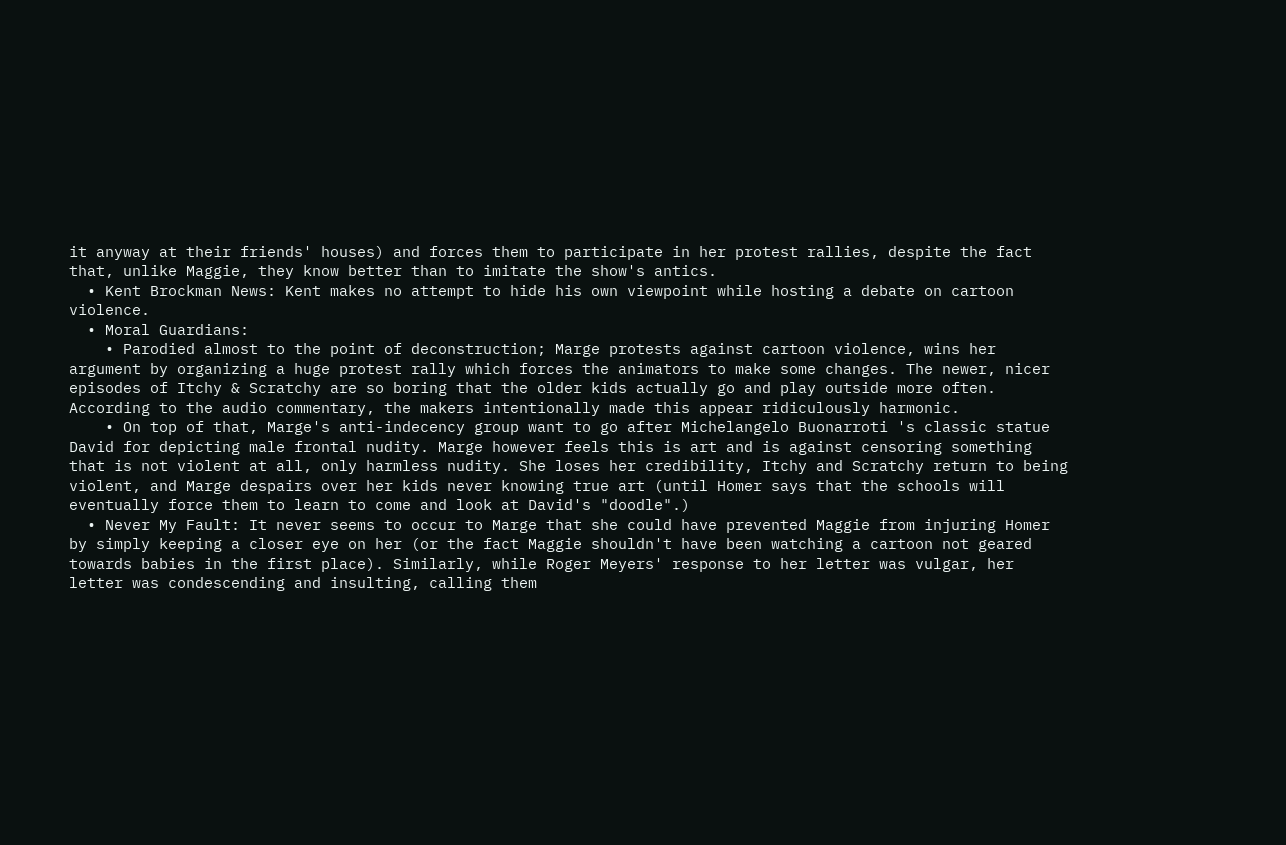it anyway at their friends' houses) and forces them to participate in her protest rallies, despite the fact that, unlike Maggie, they know better than to imitate the show's antics.
  • Kent Brockman News: Kent makes no attempt to hide his own viewpoint while hosting a debate on cartoon violence.
  • Moral Guardians:
    • Parodied almost to the point of deconstruction; Marge protests against cartoon violence, wins her argument by organizing a huge protest rally which forces the animators to make some changes. The newer, nicer episodes of Itchy & Scratchy are so boring that the older kids actually go and play outside more often. According to the audio commentary, the makers intentionally made this appear ridiculously harmonic.
    • On top of that, Marge's anti-indecency group want to go after Michelangelo Buonarroti 's classic statue David for depicting male frontal nudity. Marge however feels this is art and is against censoring something that is not violent at all, only harmless nudity. She loses her credibility, Itchy and Scratchy return to being violent, and Marge despairs over her kids never knowing true art (until Homer says that the schools will eventually force them to learn to come and look at David's "doodle".)
  • Never My Fault: It never seems to occur to Marge that she could have prevented Maggie from injuring Homer by simply keeping a closer eye on her (or the fact Maggie shouldn't have been watching a cartoon not geared towards babies in the first place). Similarly, while Roger Meyers' response to her letter was vulgar, her letter was condescending and insulting, calling them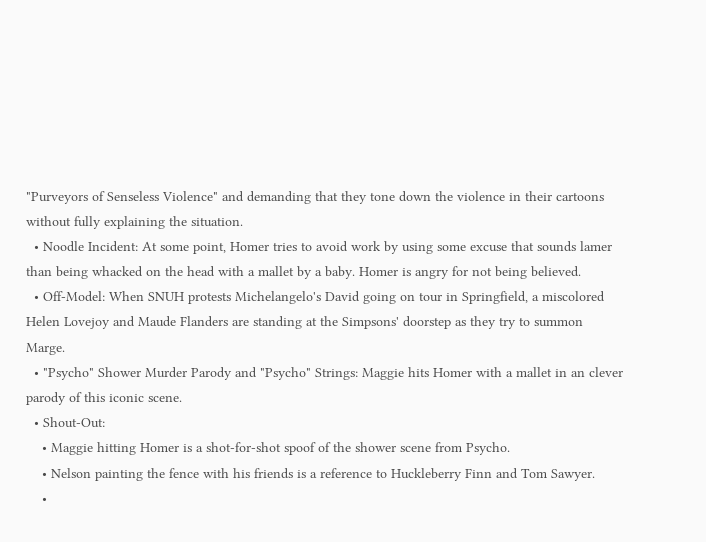"Purveyors of Senseless Violence" and demanding that they tone down the violence in their cartoons without fully explaining the situation.
  • Noodle Incident: At some point, Homer tries to avoid work by using some excuse that sounds lamer than being whacked on the head with a mallet by a baby. Homer is angry for not being believed.
  • Off-Model: When SNUH protests Michelangelo's David going on tour in Springfield, a miscolored Helen Lovejoy and Maude Flanders are standing at the Simpsons' doorstep as they try to summon Marge.
  • "Psycho" Shower Murder Parody and "Psycho" Strings: Maggie hits Homer with a mallet in an clever parody of this iconic scene.
  • Shout-Out:
    • Maggie hitting Homer is a shot-for-shot spoof of the shower scene from Psycho.
    • Nelson painting the fence with his friends is a reference to Huckleberry Finn and Tom Sawyer.
    •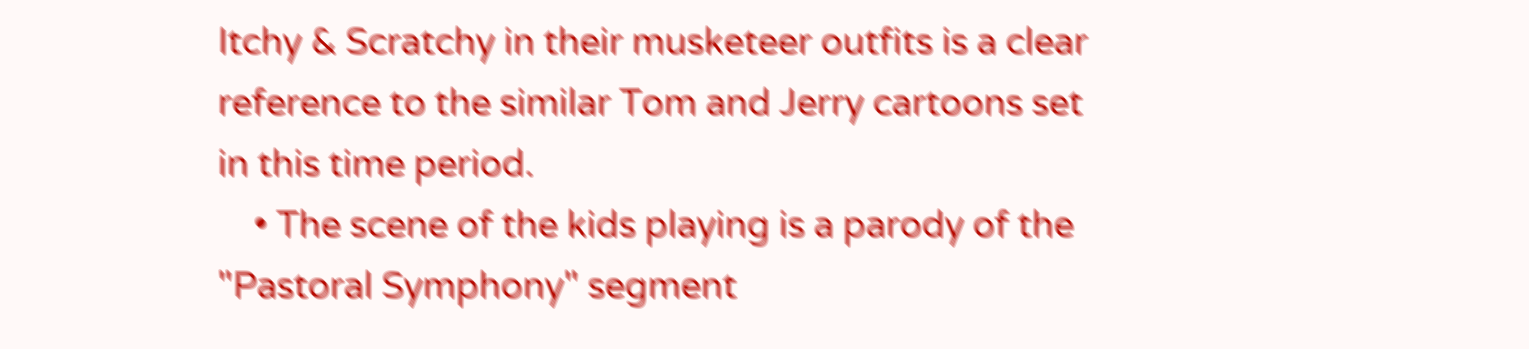Itchy & Scratchy in their musketeer outfits is a clear reference to the similar Tom and Jerry cartoons set in this time period.
    • The scene of the kids playing is a parody of the "Pastoral Symphony" segment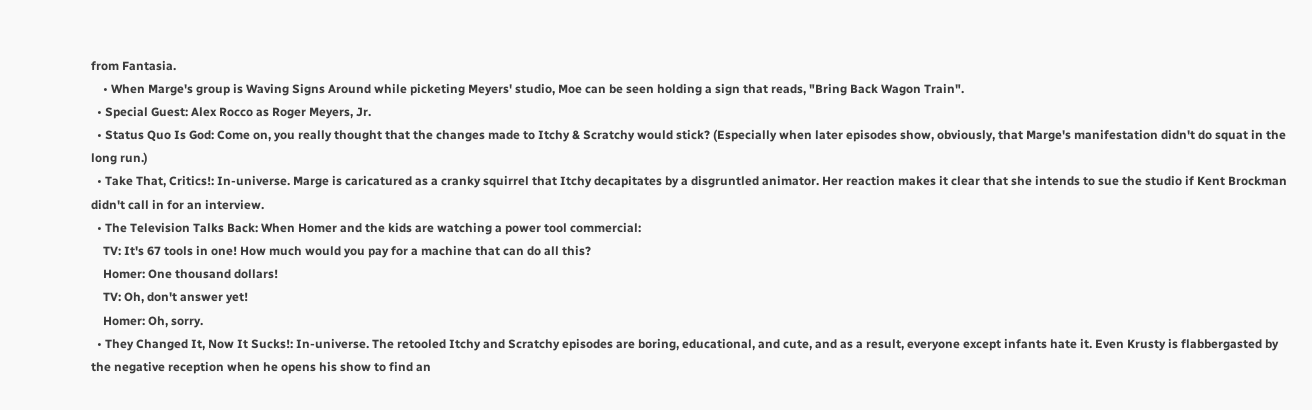from Fantasia.
    • When Marge's group is Waving Signs Around while picketing Meyers' studio, Moe can be seen holding a sign that reads, "Bring Back Wagon Train".
  • Special Guest: Alex Rocco as Roger Meyers, Jr.
  • Status Quo Is God: Come on, you really thought that the changes made to Itchy & Scratchy would stick? (Especially when later episodes show, obviously, that Marge's manifestation didn't do squat in the long run.)
  • Take That, Critics!: In-universe. Marge is caricatured as a cranky squirrel that Itchy decapitates by a disgruntled animator. Her reaction makes it clear that she intends to sue the studio if Kent Brockman didn't call in for an interview.
  • The Television Talks Back: When Homer and the kids are watching a power tool commercial:
    TV: It's 67 tools in one! How much would you pay for a machine that can do all this?
    Homer: One thousand dollars!
    TV: Oh, don't answer yet!
    Homer: Oh, sorry.
  • They Changed It, Now It Sucks!: In-universe. The retooled Itchy and Scratchy episodes are boring, educational, and cute, and as a result, everyone except infants hate it. Even Krusty is flabbergasted by the negative reception when he opens his show to find an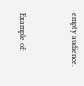empty audience.


Example of: